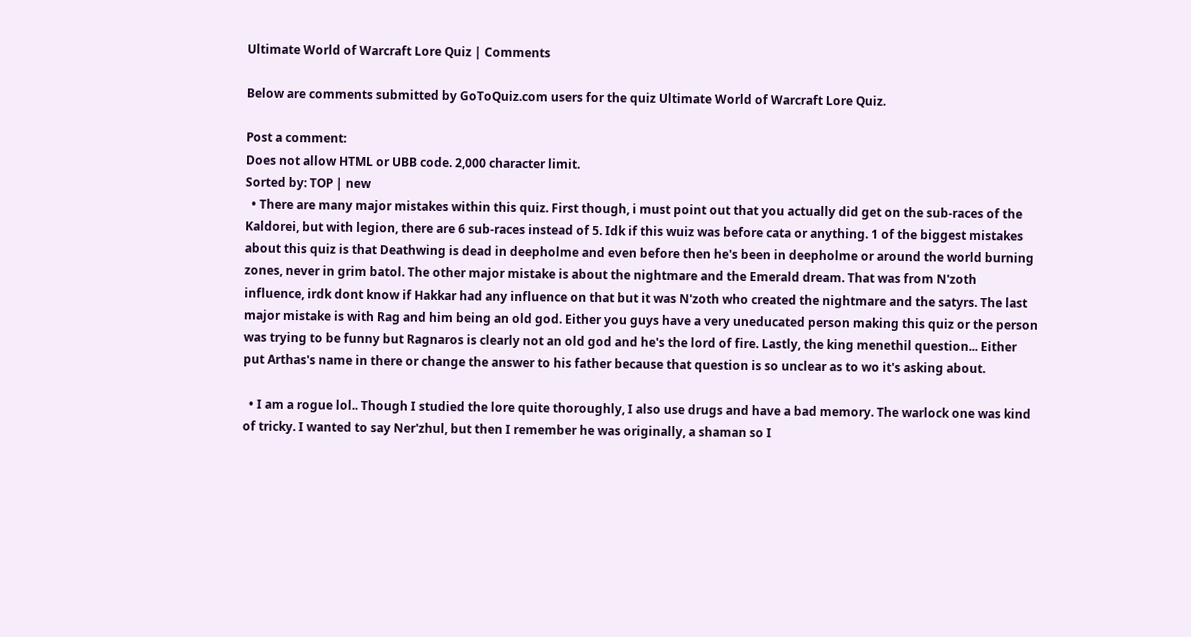Ultimate World of Warcraft Lore Quiz | Comments

Below are comments submitted by GoToQuiz.com users for the quiz Ultimate World of Warcraft Lore Quiz.

Post a comment:
Does not allow HTML or UBB code. 2,000 character limit.
Sorted by: TOP | new
  • There are many major mistakes within this quiz. First though, i must point out that you actually did get on the sub-races of the Kaldorei, but with legion, there are 6 sub-races instead of 5. Idk if this wuiz was before cata or anything. 1 of the biggest mistakes about this quiz is that Deathwing is dead in deepholme and even before then he's been in deepholme or around the world burning zones, never in grim batol. The other major mistake is about the nightmare and the Emerald dream. That was from N'zoth influence, irdk dont know if Hakkar had any influence on that but it was N'zoth who created the nightmare and the satyrs. The last major mistake is with Rag and him being an old god. Either you guys have a very uneducated person making this quiz or the person was trying to be funny but Ragnaros is clearly not an old god and he's the lord of fire. Lastly, the king menethil question... Either put Arthas's name in there or change the answer to his father because that question is so unclear as to wo it's asking about.

  • I am a rogue lol.. Though I studied the lore quite thoroughly, I also use drugs and have a bad memory. The warlock one was kind of tricky. I wanted to say Ner'zhul, but then I remember he was originally, a shaman so I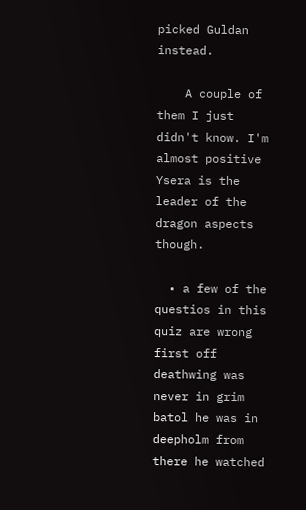picked Guldan instead.

    A couple of them I just didn't know. I'm almost positive Ysera is the leader of the dragon aspects though.

  • a few of the questios in this quiz are wrong first off deathwing was never in grim batol he was in deepholm from there he watched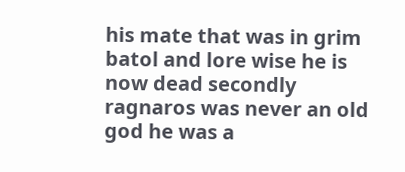his mate that was in grim batol and lore wise he is now dead secondly ragnaros was never an old god he was a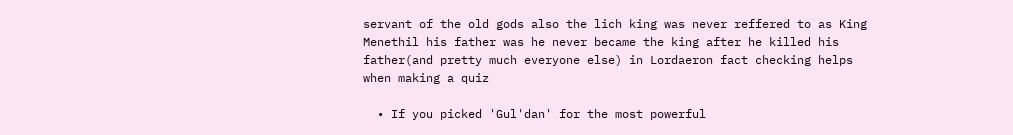servant of the old gods also the lich king was never reffered to as King Menethil his father was he never became the king after he killed his father(and pretty much everyone else) in Lordaeron fact checking helps when making a quiz

  • If you picked 'Gul'dan' for the most powerful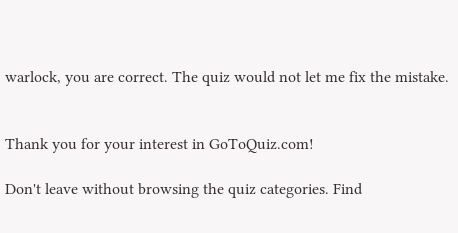warlock, you are correct. The quiz would not let me fix the mistake.


Thank you for your interest in GoToQuiz.com!

Don't leave without browsing the quiz categories. Find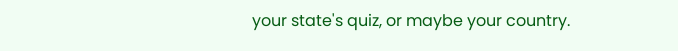your state's quiz, or maybe your country.